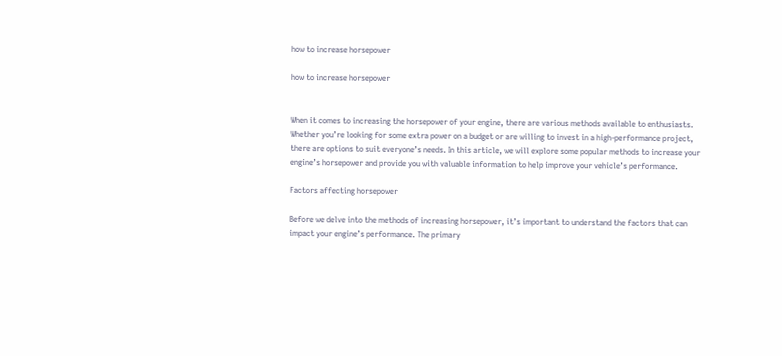how to increase horsepower

how to increase horsepower


When it comes to increasing the horsepower of your engine, there are various methods available to enthusiasts. Whether you’re looking for some extra power on a budget or are willing to invest in a high-performance project, there are options to suit everyone’s needs. In this article, we will explore some popular methods to increase your engine’s horsepower and provide you with valuable information to help improve your vehicle’s performance.

Factors affecting horsepower

Before we delve into the methods of increasing horsepower, it’s important to understand the factors that can impact your engine’s performance. The primary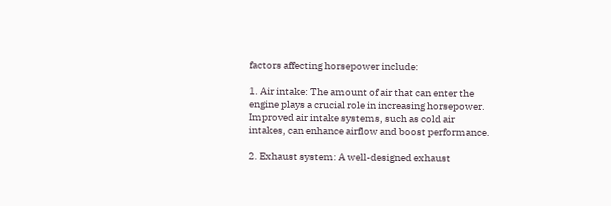factors affecting horsepower include:

1. Air intake: The amount of air that can enter the engine plays a crucial role in increasing horsepower. Improved air intake systems, such as cold air intakes, can enhance airflow and boost performance.

2. Exhaust system: A well-designed exhaust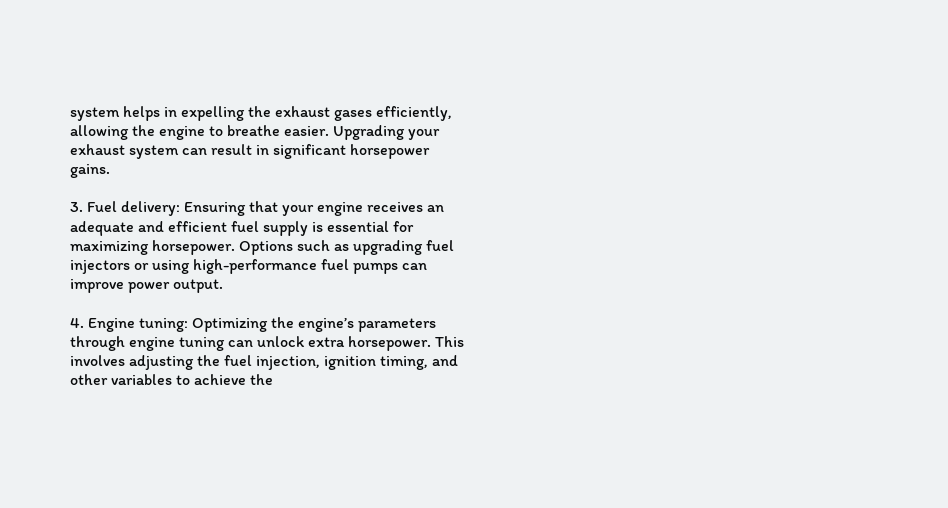system helps in expelling the exhaust gases efficiently, allowing the engine to breathe easier. Upgrading your exhaust system can result in significant horsepower gains.

3. Fuel delivery: Ensuring that your engine receives an adequate and efficient fuel supply is essential for maximizing horsepower. Options such as upgrading fuel injectors or using high-performance fuel pumps can improve power output.

4. Engine tuning: Optimizing the engine’s parameters through engine tuning can unlock extra horsepower. This involves adjusting the fuel injection, ignition timing, and other variables to achieve the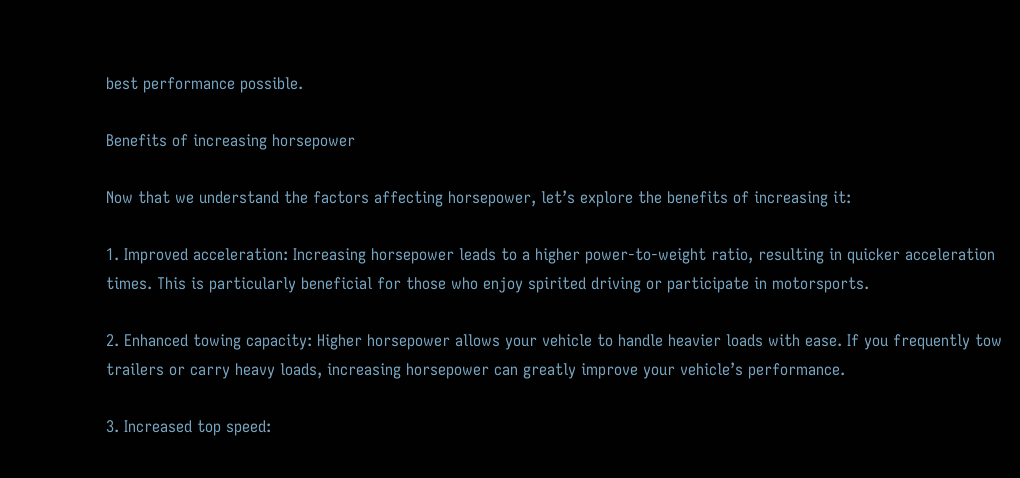best performance possible.

Benefits of increasing horsepower

Now that we understand the factors affecting horsepower, let’s explore the benefits of increasing it:

1. Improved acceleration: Increasing horsepower leads to a higher power-to-weight ratio, resulting in quicker acceleration times. This is particularly beneficial for those who enjoy spirited driving or participate in motorsports.

2. Enhanced towing capacity: Higher horsepower allows your vehicle to handle heavier loads with ease. If you frequently tow trailers or carry heavy loads, increasing horsepower can greatly improve your vehicle’s performance.

3. Increased top speed: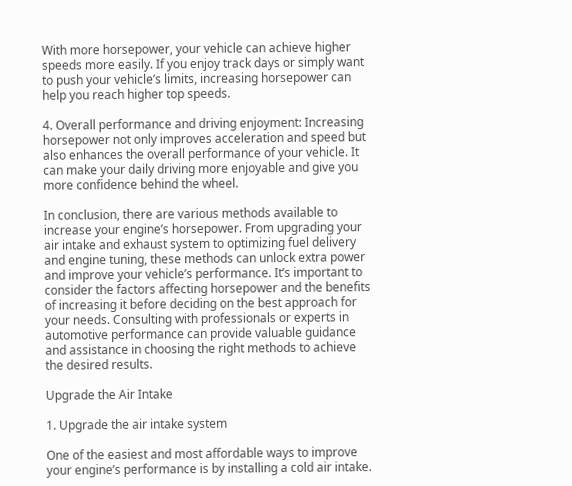With more horsepower, your vehicle can achieve higher speeds more easily. If you enjoy track days or simply want to push your vehicle’s limits, increasing horsepower can help you reach higher top speeds.

4. Overall performance and driving enjoyment: Increasing horsepower not only improves acceleration and speed but also enhances the overall performance of your vehicle. It can make your daily driving more enjoyable and give you more confidence behind the wheel.

In conclusion, there are various methods available to increase your engine’s horsepower. From upgrading your air intake and exhaust system to optimizing fuel delivery and engine tuning, these methods can unlock extra power and improve your vehicle’s performance. It’s important to consider the factors affecting horsepower and the benefits of increasing it before deciding on the best approach for your needs. Consulting with professionals or experts in automotive performance can provide valuable guidance and assistance in choosing the right methods to achieve the desired results.

Upgrade the Air Intake

1. Upgrade the air intake system

One of the easiest and most affordable ways to improve your engine’s performance is by installing a cold air intake.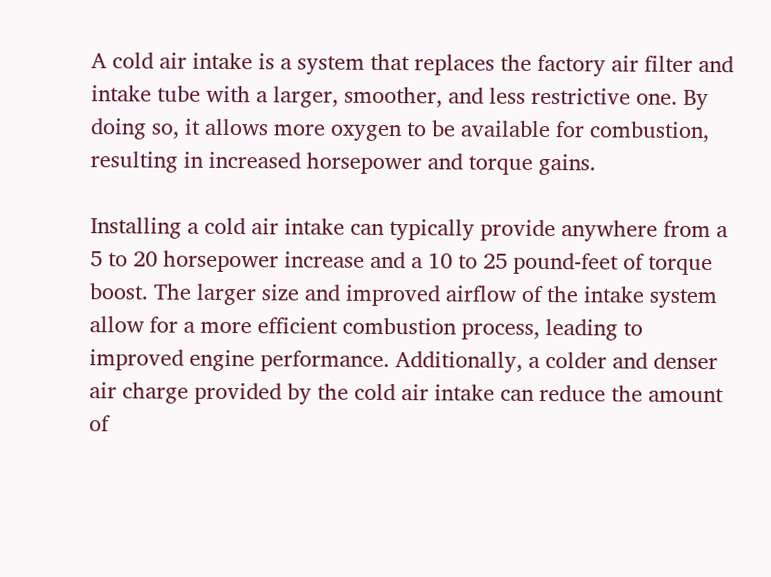A cold air intake is a system that replaces the factory air filter and intake tube with a larger, smoother, and less restrictive one. By doing so, it allows more oxygen to be available for combustion, resulting in increased horsepower and torque gains.

Installing a cold air intake can typically provide anywhere from a 5 to 20 horsepower increase and a 10 to 25 pound-feet of torque boost. The larger size and improved airflow of the intake system allow for a more efficient combustion process, leading to improved engine performance. Additionally, a colder and denser air charge provided by the cold air intake can reduce the amount of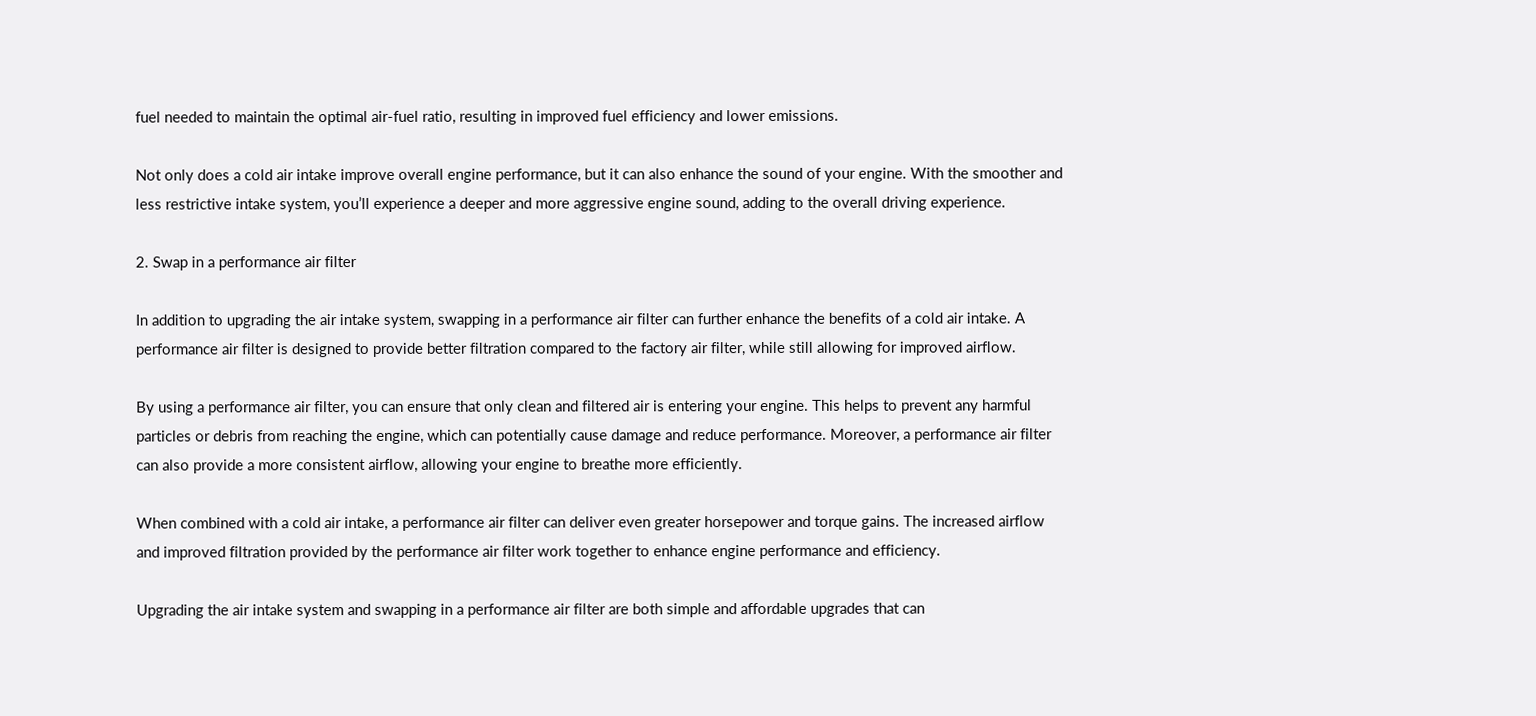fuel needed to maintain the optimal air-fuel ratio, resulting in improved fuel efficiency and lower emissions.

Not only does a cold air intake improve overall engine performance, but it can also enhance the sound of your engine. With the smoother and less restrictive intake system, you’ll experience a deeper and more aggressive engine sound, adding to the overall driving experience.

2. Swap in a performance air filter

In addition to upgrading the air intake system, swapping in a performance air filter can further enhance the benefits of a cold air intake. A performance air filter is designed to provide better filtration compared to the factory air filter, while still allowing for improved airflow.

By using a performance air filter, you can ensure that only clean and filtered air is entering your engine. This helps to prevent any harmful particles or debris from reaching the engine, which can potentially cause damage and reduce performance. Moreover, a performance air filter can also provide a more consistent airflow, allowing your engine to breathe more efficiently.

When combined with a cold air intake, a performance air filter can deliver even greater horsepower and torque gains. The increased airflow and improved filtration provided by the performance air filter work together to enhance engine performance and efficiency.

Upgrading the air intake system and swapping in a performance air filter are both simple and affordable upgrades that can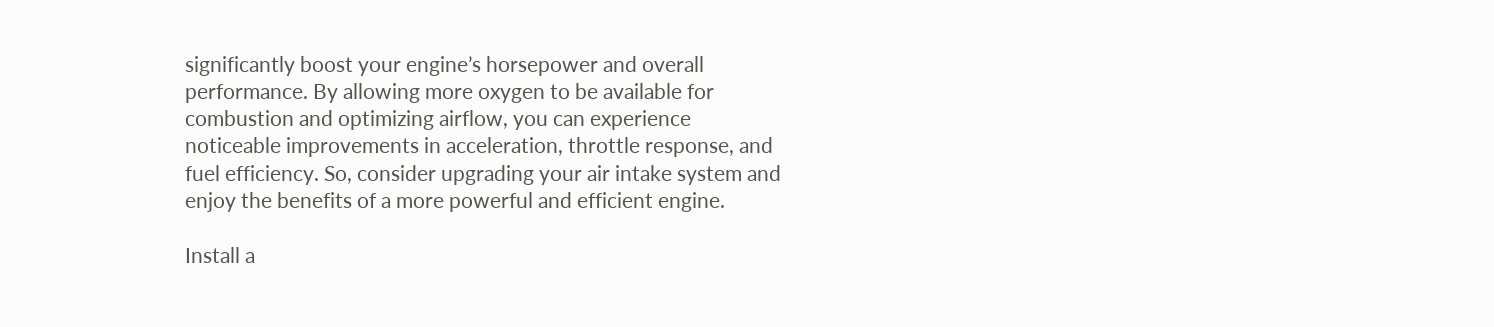significantly boost your engine’s horsepower and overall performance. By allowing more oxygen to be available for combustion and optimizing airflow, you can experience noticeable improvements in acceleration, throttle response, and fuel efficiency. So, consider upgrading your air intake system and enjoy the benefits of a more powerful and efficient engine.

Install a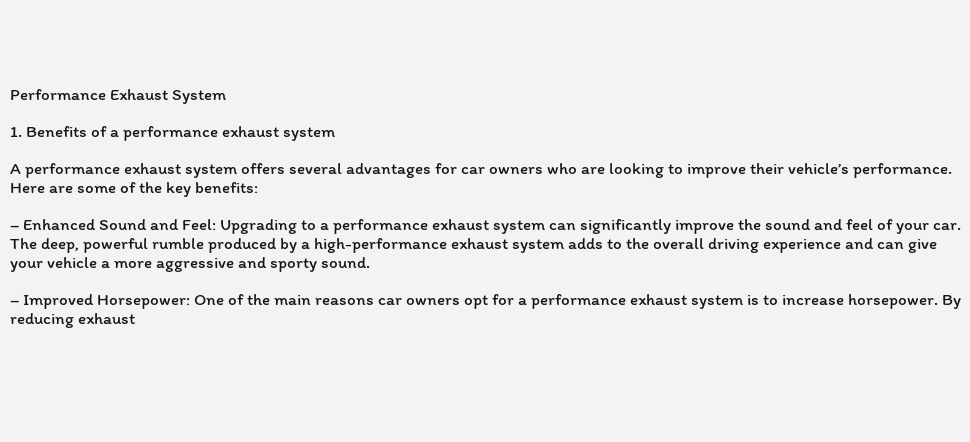Performance Exhaust System

1. Benefits of a performance exhaust system

A performance exhaust system offers several advantages for car owners who are looking to improve their vehicle’s performance. Here are some of the key benefits:

– Enhanced Sound and Feel: Upgrading to a performance exhaust system can significantly improve the sound and feel of your car. The deep, powerful rumble produced by a high-performance exhaust system adds to the overall driving experience and can give your vehicle a more aggressive and sporty sound.

– Improved Horsepower: One of the main reasons car owners opt for a performance exhaust system is to increase horsepower. By reducing exhaust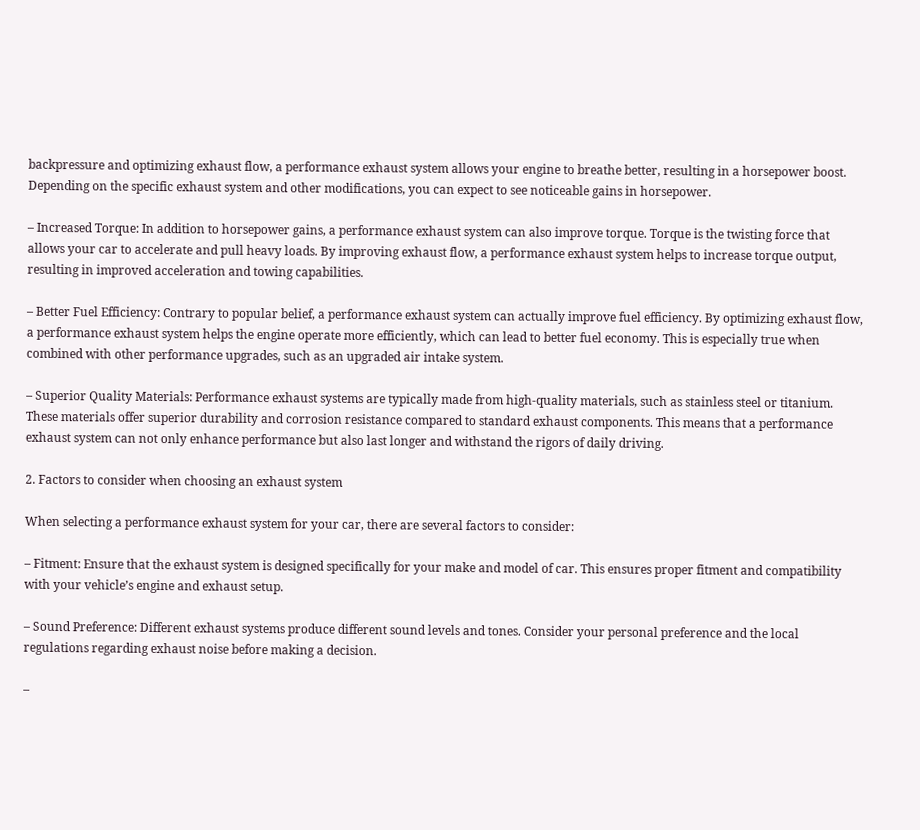backpressure and optimizing exhaust flow, a performance exhaust system allows your engine to breathe better, resulting in a horsepower boost. Depending on the specific exhaust system and other modifications, you can expect to see noticeable gains in horsepower.

– Increased Torque: In addition to horsepower gains, a performance exhaust system can also improve torque. Torque is the twisting force that allows your car to accelerate and pull heavy loads. By improving exhaust flow, a performance exhaust system helps to increase torque output, resulting in improved acceleration and towing capabilities.

– Better Fuel Efficiency: Contrary to popular belief, a performance exhaust system can actually improve fuel efficiency. By optimizing exhaust flow, a performance exhaust system helps the engine operate more efficiently, which can lead to better fuel economy. This is especially true when combined with other performance upgrades, such as an upgraded air intake system.

– Superior Quality Materials: Performance exhaust systems are typically made from high-quality materials, such as stainless steel or titanium. These materials offer superior durability and corrosion resistance compared to standard exhaust components. This means that a performance exhaust system can not only enhance performance but also last longer and withstand the rigors of daily driving.

2. Factors to consider when choosing an exhaust system

When selecting a performance exhaust system for your car, there are several factors to consider:

– Fitment: Ensure that the exhaust system is designed specifically for your make and model of car. This ensures proper fitment and compatibility with your vehicle’s engine and exhaust setup.

– Sound Preference: Different exhaust systems produce different sound levels and tones. Consider your personal preference and the local regulations regarding exhaust noise before making a decision.

–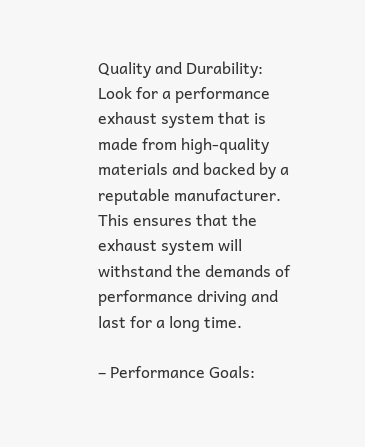Quality and Durability: Look for a performance exhaust system that is made from high-quality materials and backed by a reputable manufacturer. This ensures that the exhaust system will withstand the demands of performance driving and last for a long time.

– Performance Goals: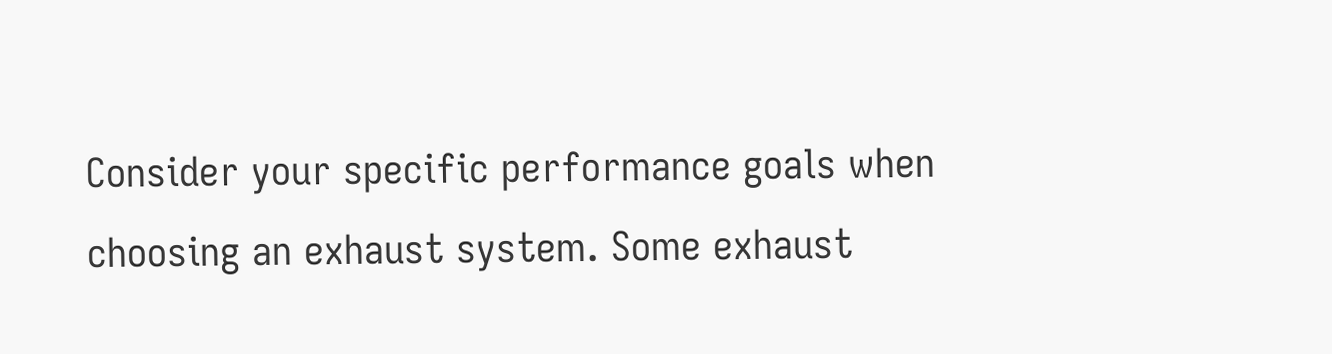Consider your specific performance goals when choosing an exhaust system. Some exhaust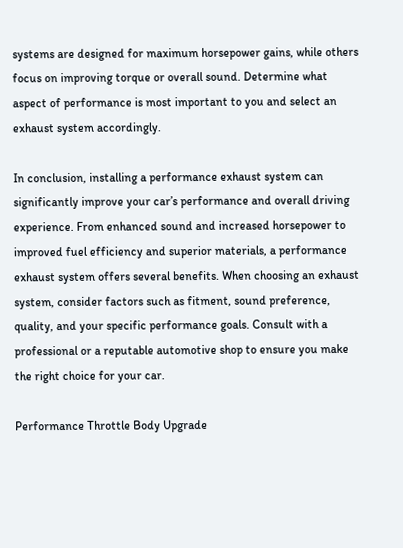systems are designed for maximum horsepower gains, while others focus on improving torque or overall sound. Determine what aspect of performance is most important to you and select an exhaust system accordingly.

In conclusion, installing a performance exhaust system can significantly improve your car’s performance and overall driving experience. From enhanced sound and increased horsepower to improved fuel efficiency and superior materials, a performance exhaust system offers several benefits. When choosing an exhaust system, consider factors such as fitment, sound preference, quality, and your specific performance goals. Consult with a professional or a reputable automotive shop to ensure you make the right choice for your car.

Performance Throttle Body Upgrade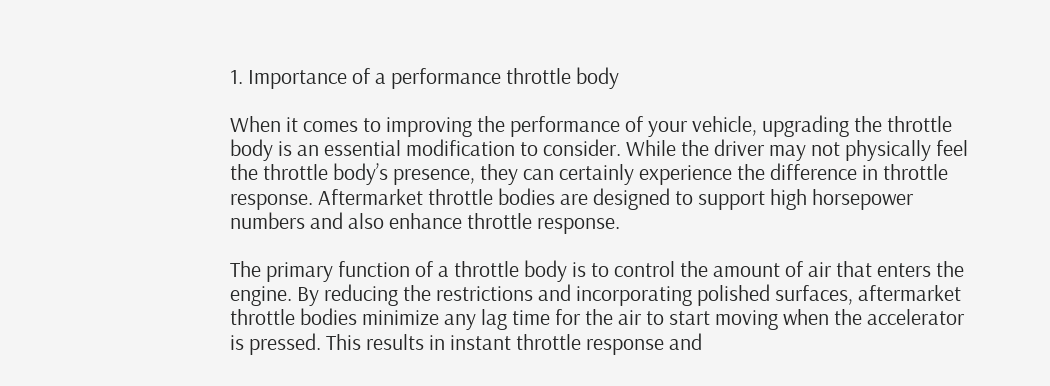1. Importance of a performance throttle body

When it comes to improving the performance of your vehicle, upgrading the throttle body is an essential modification to consider. While the driver may not physically feel the throttle body’s presence, they can certainly experience the difference in throttle response. Aftermarket throttle bodies are designed to support high horsepower numbers and also enhance throttle response.

The primary function of a throttle body is to control the amount of air that enters the engine. By reducing the restrictions and incorporating polished surfaces, aftermarket throttle bodies minimize any lag time for the air to start moving when the accelerator is pressed. This results in instant throttle response and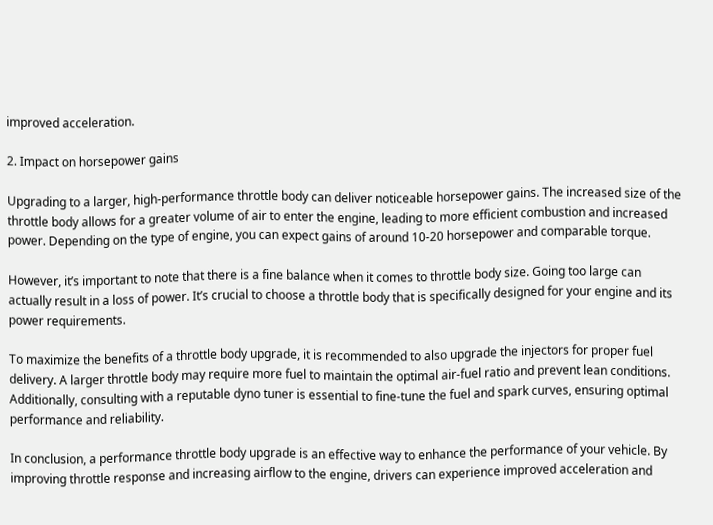improved acceleration.

2. Impact on horsepower gains

Upgrading to a larger, high-performance throttle body can deliver noticeable horsepower gains. The increased size of the throttle body allows for a greater volume of air to enter the engine, leading to more efficient combustion and increased power. Depending on the type of engine, you can expect gains of around 10-20 horsepower and comparable torque.

However, it’s important to note that there is a fine balance when it comes to throttle body size. Going too large can actually result in a loss of power. It’s crucial to choose a throttle body that is specifically designed for your engine and its power requirements.

To maximize the benefits of a throttle body upgrade, it is recommended to also upgrade the injectors for proper fuel delivery. A larger throttle body may require more fuel to maintain the optimal air-fuel ratio and prevent lean conditions. Additionally, consulting with a reputable dyno tuner is essential to fine-tune the fuel and spark curves, ensuring optimal performance and reliability.

In conclusion, a performance throttle body upgrade is an effective way to enhance the performance of your vehicle. By improving throttle response and increasing airflow to the engine, drivers can experience improved acceleration and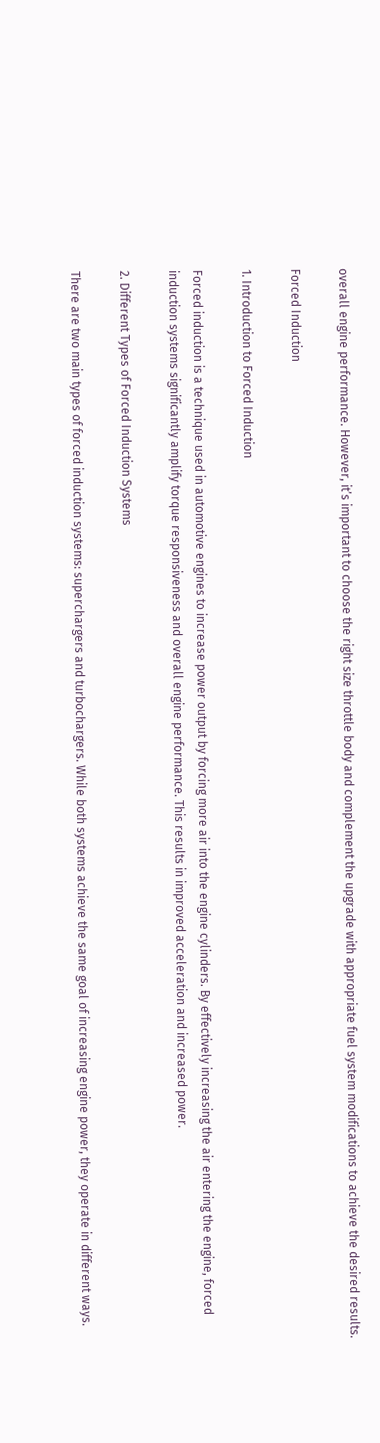overall engine performance. However, it’s important to choose the right size throttle body and complement the upgrade with appropriate fuel system modifications to achieve the desired results.

Forced Induction

1. Introduction to Forced Induction

Forced induction is a technique used in automotive engines to increase power output by forcing more air into the engine cylinders. By effectively increasing the air entering the engine, forced induction systems significantly amplify torque responsiveness and overall engine performance. This results in improved acceleration and increased power.

2. Different Types of Forced Induction Systems

There are two main types of forced induction systems: superchargers and turbochargers. While both systems achieve the same goal of increasing engine power, they operate in different ways.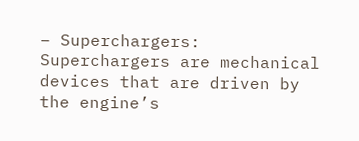– Superchargers: Superchargers are mechanical devices that are driven by the engine’s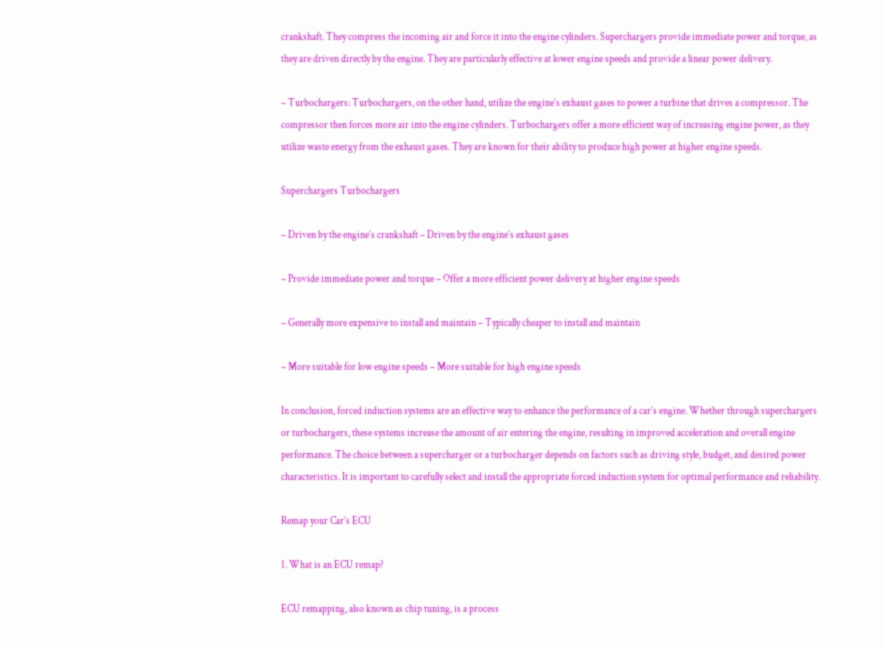crankshaft. They compress the incoming air and force it into the engine cylinders. Superchargers provide immediate power and torque, as they are driven directly by the engine. They are particularly effective at lower engine speeds and provide a linear power delivery.

– Turbochargers: Turbochargers, on the other hand, utilize the engine’s exhaust gases to power a turbine that drives a compressor. The compressor then forces more air into the engine cylinders. Turbochargers offer a more efficient way of increasing engine power, as they utilize waste energy from the exhaust gases. They are known for their ability to produce high power at higher engine speeds.

Superchargers Turbochargers

– Driven by the engine’s crankshaft – Driven by the engine’s exhaust gases

– Provide immediate power and torque – Offer a more efficient power delivery at higher engine speeds

– Generally more expensive to install and maintain – Typically cheaper to install and maintain

– More suitable for low engine speeds – More suitable for high engine speeds

In conclusion, forced induction systems are an effective way to enhance the performance of a car’s engine. Whether through superchargers or turbochargers, these systems increase the amount of air entering the engine, resulting in improved acceleration and overall engine performance. The choice between a supercharger or a turbocharger depends on factors such as driving style, budget, and desired power characteristics. It is important to carefully select and install the appropriate forced induction system for optimal performance and reliability.

Remap your Car’s ECU

1. What is an ECU remap?

ECU remapping, also known as chip tuning, is a process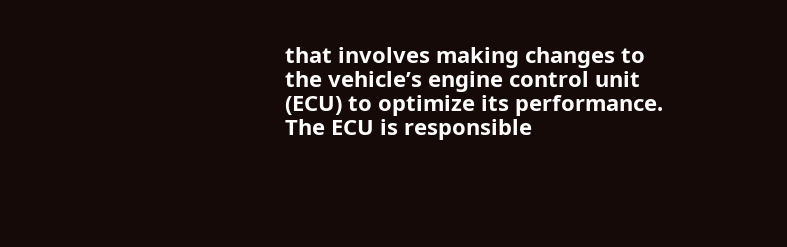that involves making changes to the vehicle’s engine control unit (ECU) to optimize its performance. The ECU is responsible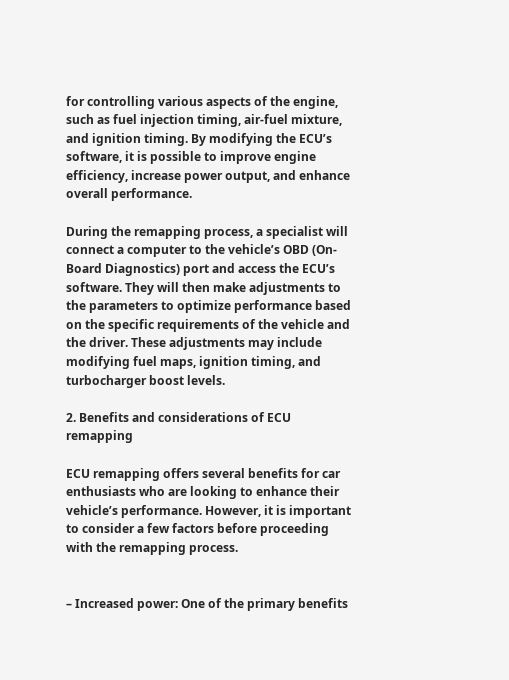for controlling various aspects of the engine, such as fuel injection timing, air-fuel mixture, and ignition timing. By modifying the ECU’s software, it is possible to improve engine efficiency, increase power output, and enhance overall performance.

During the remapping process, a specialist will connect a computer to the vehicle’s OBD (On-Board Diagnostics) port and access the ECU’s software. They will then make adjustments to the parameters to optimize performance based on the specific requirements of the vehicle and the driver. These adjustments may include modifying fuel maps, ignition timing, and turbocharger boost levels.

2. Benefits and considerations of ECU remapping

ECU remapping offers several benefits for car enthusiasts who are looking to enhance their vehicle’s performance. However, it is important to consider a few factors before proceeding with the remapping process.


– Increased power: One of the primary benefits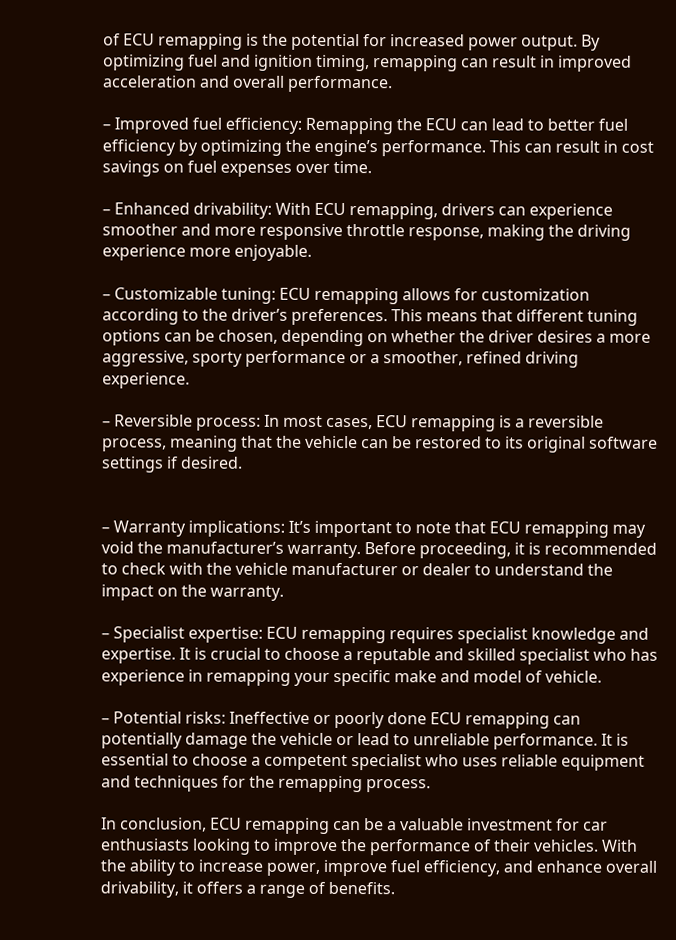of ECU remapping is the potential for increased power output. By optimizing fuel and ignition timing, remapping can result in improved acceleration and overall performance.

– Improved fuel efficiency: Remapping the ECU can lead to better fuel efficiency by optimizing the engine’s performance. This can result in cost savings on fuel expenses over time.

– Enhanced drivability: With ECU remapping, drivers can experience smoother and more responsive throttle response, making the driving experience more enjoyable.

– Customizable tuning: ECU remapping allows for customization according to the driver’s preferences. This means that different tuning options can be chosen, depending on whether the driver desires a more aggressive, sporty performance or a smoother, refined driving experience.

– Reversible process: In most cases, ECU remapping is a reversible process, meaning that the vehicle can be restored to its original software settings if desired.


– Warranty implications: It’s important to note that ECU remapping may void the manufacturer’s warranty. Before proceeding, it is recommended to check with the vehicle manufacturer or dealer to understand the impact on the warranty.

– Specialist expertise: ECU remapping requires specialist knowledge and expertise. It is crucial to choose a reputable and skilled specialist who has experience in remapping your specific make and model of vehicle.

– Potential risks: Ineffective or poorly done ECU remapping can potentially damage the vehicle or lead to unreliable performance. It is essential to choose a competent specialist who uses reliable equipment and techniques for the remapping process.

In conclusion, ECU remapping can be a valuable investment for car enthusiasts looking to improve the performance of their vehicles. With the ability to increase power, improve fuel efficiency, and enhance overall drivability, it offers a range of benefits.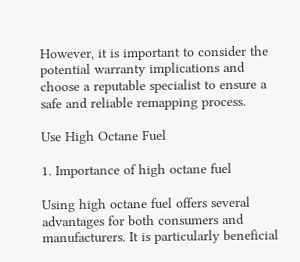However, it is important to consider the potential warranty implications and choose a reputable specialist to ensure a safe and reliable remapping process.

Use High Octane Fuel

1. Importance of high octane fuel

Using high octane fuel offers several advantages for both consumers and manufacturers. It is particularly beneficial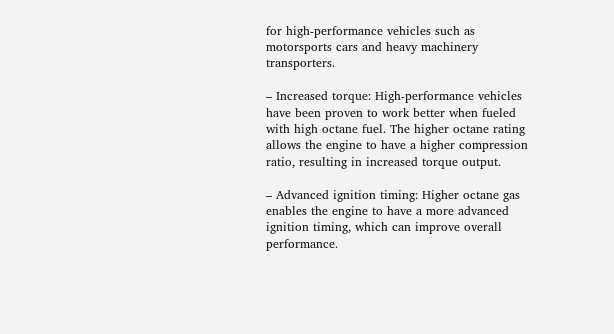for high-performance vehicles such as motorsports cars and heavy machinery transporters.

– Increased torque: High-performance vehicles have been proven to work better when fueled with high octane fuel. The higher octane rating allows the engine to have a higher compression ratio, resulting in increased torque output.

– Advanced ignition timing: Higher octane gas enables the engine to have a more advanced ignition timing, which can improve overall performance.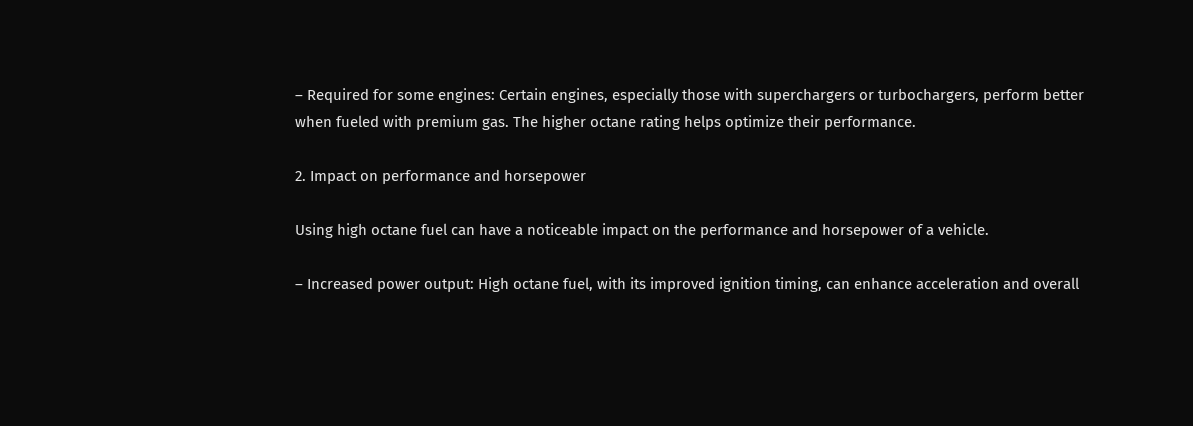– Required for some engines: Certain engines, especially those with superchargers or turbochargers, perform better when fueled with premium gas. The higher octane rating helps optimize their performance.

2. Impact on performance and horsepower

Using high octane fuel can have a noticeable impact on the performance and horsepower of a vehicle.

– Increased power output: High octane fuel, with its improved ignition timing, can enhance acceleration and overall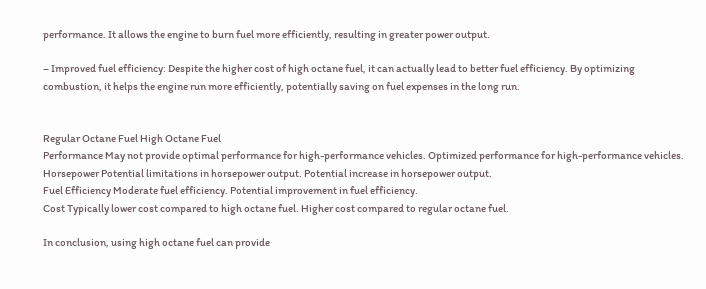performance. It allows the engine to burn fuel more efficiently, resulting in greater power output.

– Improved fuel efficiency: Despite the higher cost of high octane fuel, it can actually lead to better fuel efficiency. By optimizing combustion, it helps the engine run more efficiently, potentially saving on fuel expenses in the long run.


Regular Octane Fuel High Octane Fuel
Performance May not provide optimal performance for high-performance vehicles. Optimized performance for high-performance vehicles.
Horsepower Potential limitations in horsepower output. Potential increase in horsepower output.
Fuel Efficiency Moderate fuel efficiency. Potential improvement in fuel efficiency.
Cost Typically lower cost compared to high octane fuel. Higher cost compared to regular octane fuel.

In conclusion, using high octane fuel can provide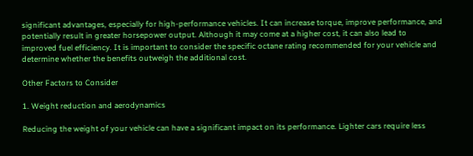significant advantages, especially for high-performance vehicles. It can increase torque, improve performance, and potentially result in greater horsepower output. Although it may come at a higher cost, it can also lead to improved fuel efficiency. It is important to consider the specific octane rating recommended for your vehicle and determine whether the benefits outweigh the additional cost.

Other Factors to Consider

1. Weight reduction and aerodynamics

Reducing the weight of your vehicle can have a significant impact on its performance. Lighter cars require less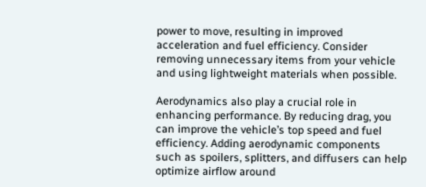power to move, resulting in improved acceleration and fuel efficiency. Consider removing unnecessary items from your vehicle and using lightweight materials when possible.

Aerodynamics also play a crucial role in enhancing performance. By reducing drag, you can improve the vehicle’s top speed and fuel efficiency. Adding aerodynamic components such as spoilers, splitters, and diffusers can help optimize airflow around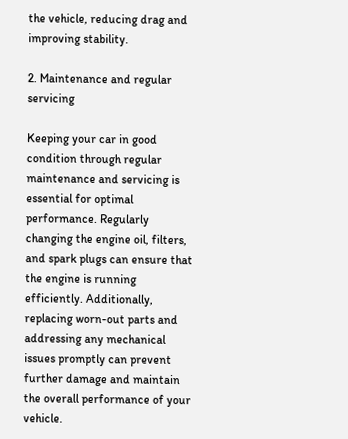the vehicle, reducing drag and improving stability.

2. Maintenance and regular servicing

Keeping your car in good condition through regular maintenance and servicing is essential for optimal performance. Regularly changing the engine oil, filters, and spark plugs can ensure that the engine is running efficiently. Additionally, replacing worn-out parts and addressing any mechanical issues promptly can prevent further damage and maintain the overall performance of your vehicle.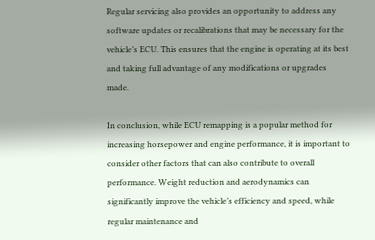Regular servicing also provides an opportunity to address any software updates or recalibrations that may be necessary for the vehicle’s ECU. This ensures that the engine is operating at its best and taking full advantage of any modifications or upgrades made.

In conclusion, while ECU remapping is a popular method for increasing horsepower and engine performance, it is important to consider other factors that can also contribute to overall performance. Weight reduction and aerodynamics can significantly improve the vehicle’s efficiency and speed, while regular maintenance and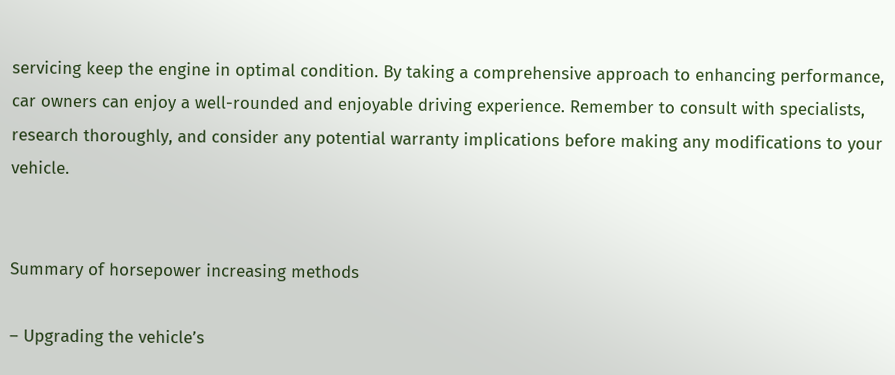servicing keep the engine in optimal condition. By taking a comprehensive approach to enhancing performance, car owners can enjoy a well-rounded and enjoyable driving experience. Remember to consult with specialists, research thoroughly, and consider any potential warranty implications before making any modifications to your vehicle.


Summary of horsepower increasing methods

– Upgrading the vehicle’s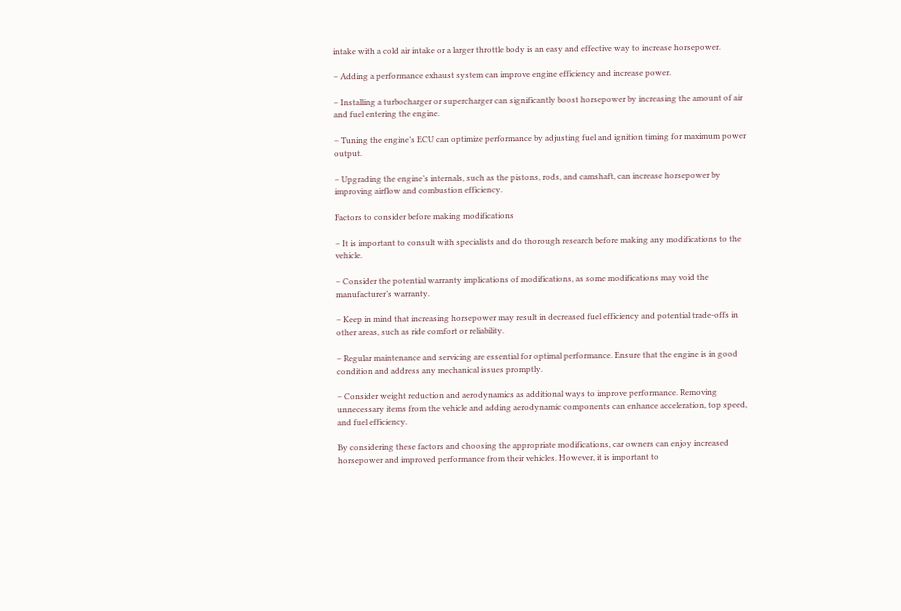intake with a cold air intake or a larger throttle body is an easy and effective way to increase horsepower.

– Adding a performance exhaust system can improve engine efficiency and increase power.

– Installing a turbocharger or supercharger can significantly boost horsepower by increasing the amount of air and fuel entering the engine.

– Tuning the engine’s ECU can optimize performance by adjusting fuel and ignition timing for maximum power output.

– Upgrading the engine’s internals, such as the pistons, rods, and camshaft, can increase horsepower by improving airflow and combustion efficiency.

Factors to consider before making modifications

– It is important to consult with specialists and do thorough research before making any modifications to the vehicle.

– Consider the potential warranty implications of modifications, as some modifications may void the manufacturer’s warranty.

– Keep in mind that increasing horsepower may result in decreased fuel efficiency and potential trade-offs in other areas, such as ride comfort or reliability.

– Regular maintenance and servicing are essential for optimal performance. Ensure that the engine is in good condition and address any mechanical issues promptly.

– Consider weight reduction and aerodynamics as additional ways to improve performance. Removing unnecessary items from the vehicle and adding aerodynamic components can enhance acceleration, top speed, and fuel efficiency.

By considering these factors and choosing the appropriate modifications, car owners can enjoy increased horsepower and improved performance from their vehicles. However, it is important to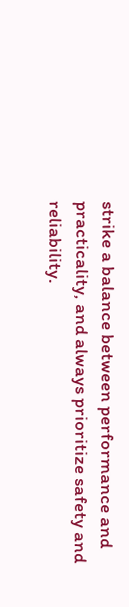strike a balance between performance and practicality, and always prioritize safety and reliability.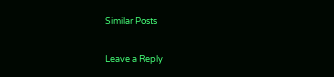Similar Posts

Leave a Reply